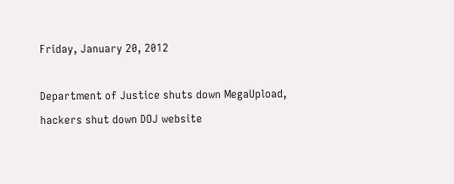Friday, January 20, 2012

Department of Justice shuts down MegaUpload, hackers shut down DOJ website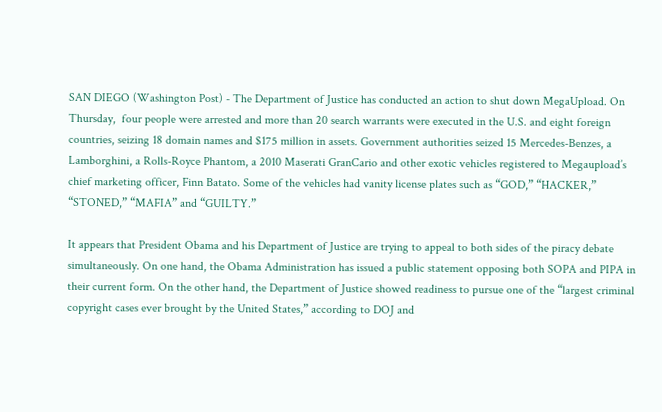SAN DIEGO (Washington Post) - The Department of Justice has conducted an action to shut down MegaUpload. On Thursday,  four people were arrested and more than 20 search warrants were executed in the U.S. and eight foreign countries, seizing 18 domain names and $175 million in assets. Government authorities seized 15 Mercedes-Benzes, a Lamborghini, a Rolls-Royce Phantom, a 2010 Maserati GranCario and other exotic vehicles registered to Megaupload’s chief marketing officer, Finn Batato. Some of the vehicles had vanity license plates such as “GOD,” “HACKER,” “STONED,” “MAFIA” and “GUILTY.”

It appears that President Obama and his Department of Justice are trying to appeal to both sides of the piracy debate simultaneously. On one hand, the Obama Administration has issued a public statement opposing both SOPA and PIPA in their current form. On the other hand, the Department of Justice showed readiness to pursue one of the “largest criminal copyright cases ever brought by the United States,” according to DOJ and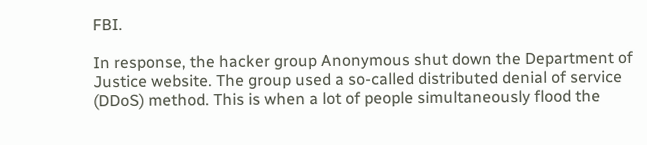FBI.

In response, the hacker group Anonymous shut down the Department of Justice website. The group used a so-called distributed denial of service (DDoS) method. This is when a lot of people simultaneously flood the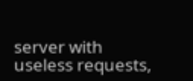server with useless requests,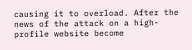causing it to overload. After the news of the attack on a high-profile website become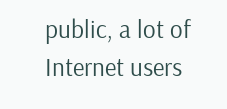public, a lot of Internet users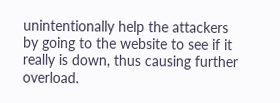unintentionally help the attackers by going to the website to see if it really is down, thus causing further overload.